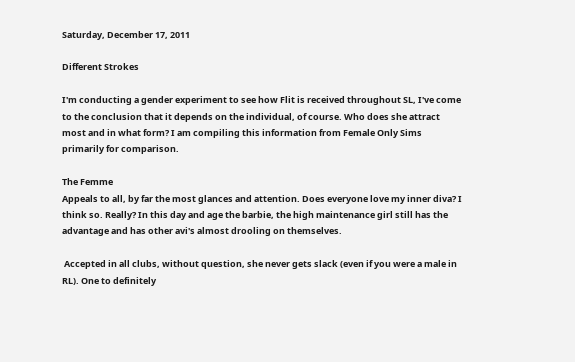Saturday, December 17, 2011

Different Strokes

I'm conducting a gender experiment to see how Flit is received throughout SL, I've come to the conclusion that it depends on the individual, of course. Who does she attract most and in what form? I am compiling this information from Female Only Sims primarily for comparison.

The Femme
Appeals to all, by far the most glances and attention. Does everyone love my inner diva? I think so. Really? In this day and age the barbie, the high maintenance girl still has the advantage and has other avi's almost drooling on themselves.

 Accepted in all clubs, without question, she never gets slack (even if you were a male in RL). One to definitely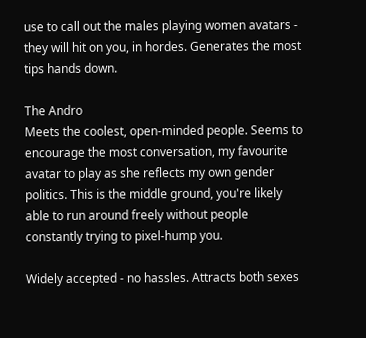use to call out the males playing women avatars - they will hit on you, in hordes. Generates the most tips hands down.

The Andro
Meets the coolest, open-minded people. Seems to encourage the most conversation, my favourite avatar to play as she reflects my own gender politics. This is the middle ground, you're likely able to run around freely without people constantly trying to pixel-hump you.

Widely accepted - no hassles. Attracts both sexes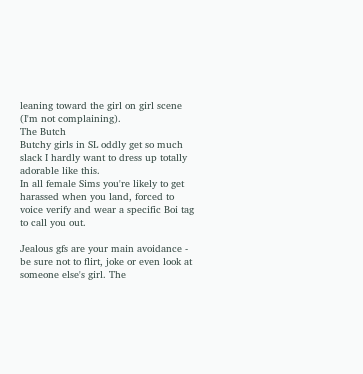leaning toward the girl on girl scene (I'm not complaining).
The Butch
Butchy girls in SL oddly get so much slack I hardly want to dress up totally adorable like this.
In all female Sims you're likely to get harassed when you land, forced to voice verify and wear a specific Boi tag to call you out.

Jealous gfs are your main avoidance - be sure not to flirt, joke or even look at someone else's girl. The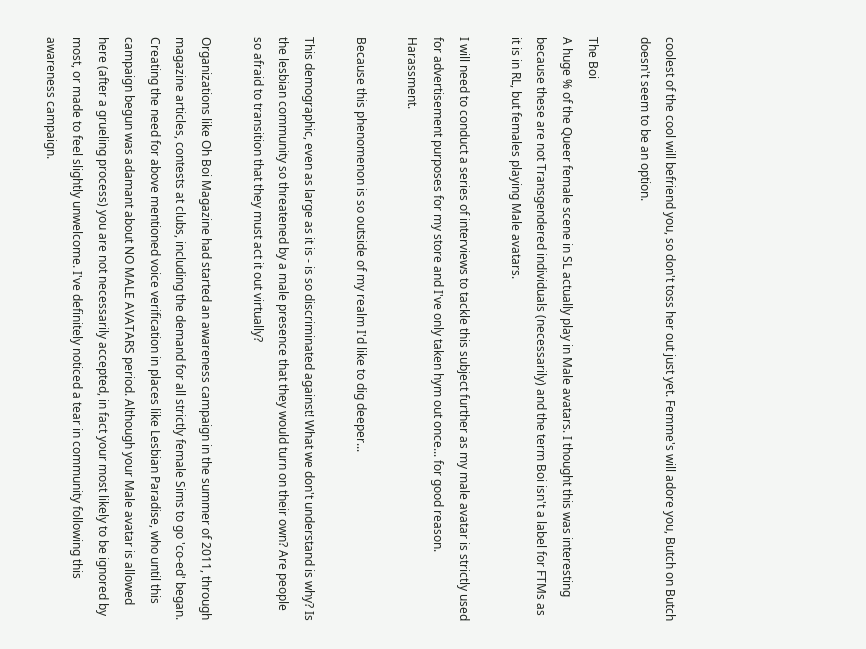coolest of the cool will befriend you, so don't toss her out just yet. Femme's will adore you, Butch on Butch doesn't seem to be an option.

The Boi
A huge % of the Queer female scene in SL actually play in Male avatars. I thought this was interesting because these are not Transgendered individuals (necessarily) and the term Boi isn't a label for FTMs as it is in RL, but females playing Male avatars.

I will need to conduct a series of interviews to tackle this subject further as my male avatar is strictly used for advertisement purposes for my store and I've only taken hym out once... for good reason. Harassment.

Because this phenomenon is so outside of my realm I'd like to dig deeper...

This demographic, even as large as it is - is so discriminated against! What we don't understand is why? Is the lesbian community so threatened by a male presence that they would turn on their own? Are people so afraid to transition that they must act it out virtually?

Organizations like Oh Boi Magazine had started an awareness campaign in the summer of 2011, through magazine articles, contests at clubs, including the demand for all strictly female Sims to go 'co-ed' began. Creating the need for above mentioned voice verification in places like Lesbian Paradise, who until this campaign begun was adamant about NO MALE AVATARS period. Although your Male avatar is allowed here (after a grueling process) you are not necessarily accepted, in fact your most likely to be ignored by most, or made to feel slightly unwelcome. I've definitely noticed a tear in community following this awareness campaign.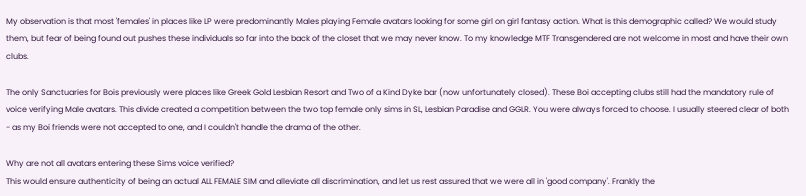My observation is that most 'females' in places like LP were predominantly Males playing Female avatars looking for some girl on girl fantasy action. What is this demographic called? We would study them, but fear of being found out pushes these individuals so far into the back of the closet that we may never know. To my knowledge MTF Transgendered are not welcome in most and have their own clubs.

The only Sanctuaries for Bois previously were places like Greek Gold Lesbian Resort and Two of a Kind Dyke bar (now unfortunately closed). These Boi accepting clubs still had the mandatory rule of voice verifying Male avatars. This divide created a competition between the two top female only sims in SL, Lesbian Paradise and GGLR. You were always forced to choose. I usually steered clear of both - as my Boi friends were not accepted to one, and I couldn't handle the drama of the other.

Why are not all avatars entering these Sims voice verified?
This would ensure authenticity of being an actual ALL FEMALE SIM and alleviate all discrimination, and let us rest assured that we were all in 'good company'. Frankly the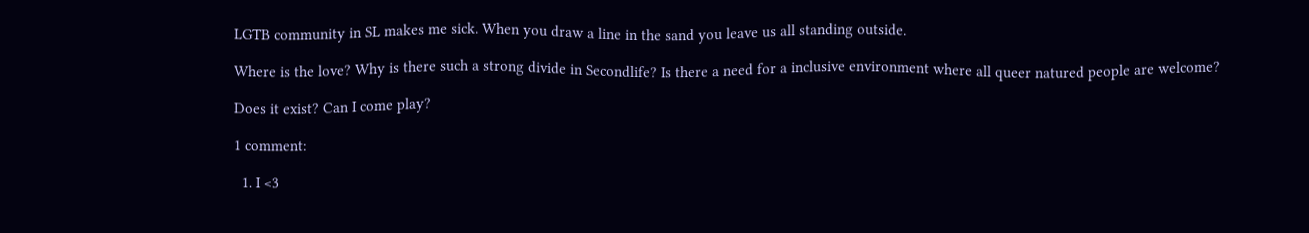LGTB community in SL makes me sick. When you draw a line in the sand you leave us all standing outside.

Where is the love? Why is there such a strong divide in Secondlife? Is there a need for a inclusive environment where all queer natured people are welcome?

Does it exist? Can I come play?

1 comment:

  1. I <3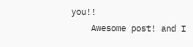you!!
    Awesome post! and I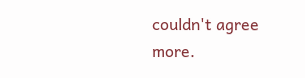couldn't agree more.